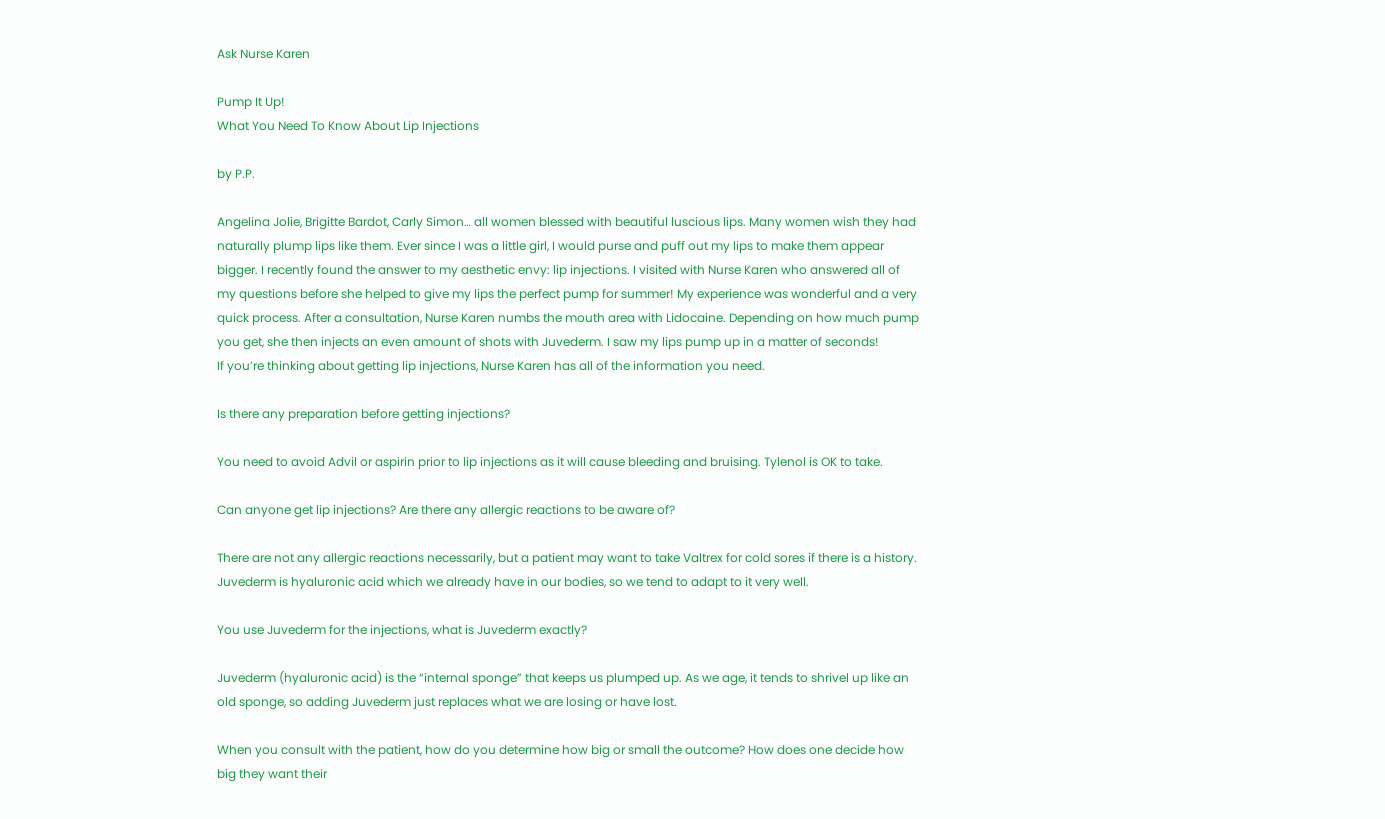Ask Nurse Karen

Pump It Up!
What You Need To Know About Lip Injections

by P.P.

Angelina Jolie, Brigitte Bardot, Carly Simon… all women blessed with beautiful luscious lips. Many women wish they had naturally plump lips like them. Ever since I was a little girl, I would purse and puff out my lips to make them appear bigger. I recently found the answer to my aesthetic envy: lip injections. I visited with Nurse Karen who answered all of my questions before she helped to give my lips the perfect pump for summer! My experience was wonderful and a very quick process. After a consultation, Nurse Karen numbs the mouth area with Lidocaine. Depending on how much pump you get, she then injects an even amount of shots with Juvederm. I saw my lips pump up in a matter of seconds!
If you’re thinking about getting lip injections, Nurse Karen has all of the information you need.

Is there any preparation before getting injections?

You need to avoid Advil or aspirin prior to lip injections as it will cause bleeding and bruising. Tylenol is OK to take.

Can anyone get lip injections? Are there any allergic reactions to be aware of?

There are not any allergic reactions necessarily, but a patient may want to take Valtrex for cold sores if there is a history. Juvederm is hyaluronic acid which we already have in our bodies, so we tend to adapt to it very well.

You use Juvederm for the injections, what is Juvederm exactly?

Juvederm (hyaluronic acid) is the “internal sponge” that keeps us plumped up. As we age, it tends to shrivel up like an old sponge, so adding Juvederm just replaces what we are losing or have lost.

When you consult with the patient, how do you determine how big or small the outcome? How does one decide how big they want their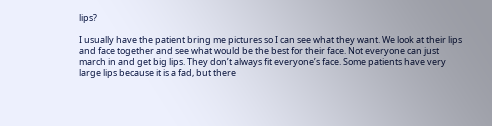lips?

I usually have the patient bring me pictures so I can see what they want. We look at their lips and face together and see what would be the best for their face. Not everyone can just march in and get big lips. They don’t always fit everyone’s face. Some patients have very large lips because it is a fad, but there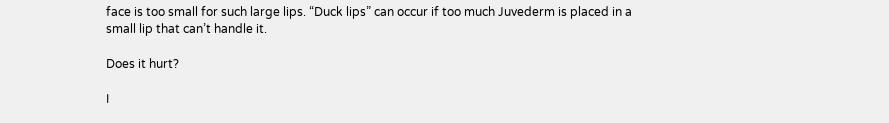face is too small for such large lips. “Duck lips” can occur if too much Juvederm is placed in a small lip that can’t handle it.

Does it hurt?

I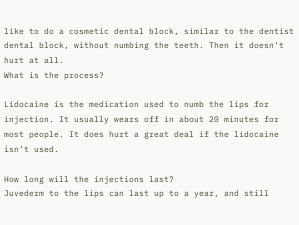like to do a cosmetic dental block, similar to the dentist dental block, without numbing the teeth. Then it doesn’t hurt at all.
What is the process?

Lidocaine is the medication used to numb the lips for injection. It usually wears off in about 20 minutes for most people. It does hurt a great deal if the lidocaine isn’t used.

How long will the injections last?
Juvederm to the lips can last up to a year, and still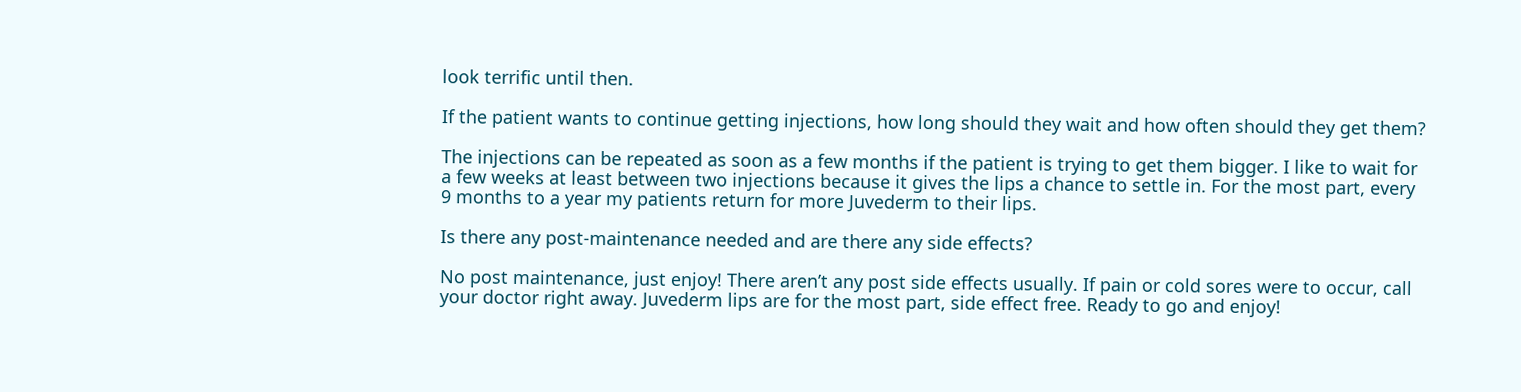look terrific until then.

If the patient wants to continue getting injections, how long should they wait and how often should they get them?

The injections can be repeated as soon as a few months if the patient is trying to get them bigger. I like to wait for a few weeks at least between two injections because it gives the lips a chance to settle in. For the most part, every 9 months to a year my patients return for more Juvederm to their lips.

Is there any post-maintenance needed and are there any side effects?

No post maintenance, just enjoy! There aren’t any post side effects usually. If pain or cold sores were to occur, call your doctor right away. Juvederm lips are for the most part, side effect free. Ready to go and enjoy!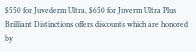$550 for Juvederm Ultra, $650 for Juverm Ultra Plus
Brilliant Distinctions offers discounts which are honored by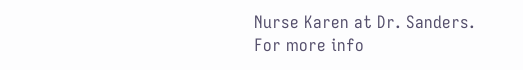Nurse Karen at Dr. Sanders.
For more info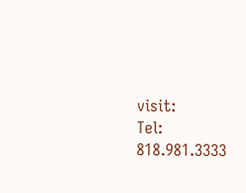visit:
Tel: 818.981.3333